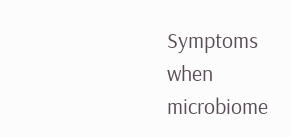Symptoms when microbiome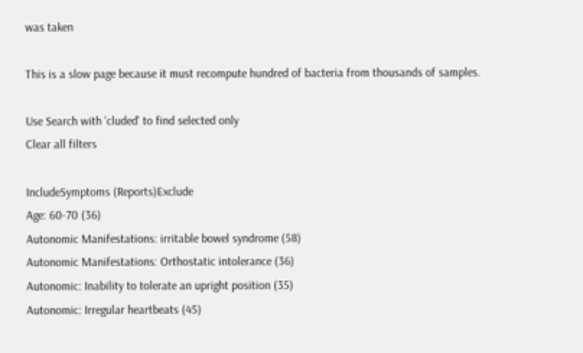was taken

This is a slow page because it must recompute hundred of bacteria from thousands of samples.

Use Search with 'cluded' to find selected only
Clear all filters

IncludeSymptoms (Reports)Exclude
Age: 60-70 (36)
Autonomic Manifestations: irritable bowel syndrome (58)
Autonomic Manifestations: Orthostatic intolerance (36)
Autonomic: Inability to tolerate an upright position (35)
Autonomic: Irregular heartbeats (45)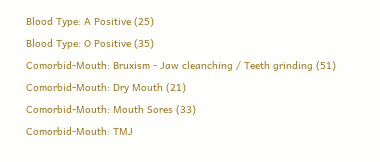Blood Type: A Positive (25)
Blood Type: O Positive (35)
Comorbid-Mouth: Bruxism - Jaw cleanching / Teeth grinding (51)
Comorbid-Mouth: Dry Mouth (21)
Comorbid-Mouth: Mouth Sores (33)
Comorbid-Mouth: TMJ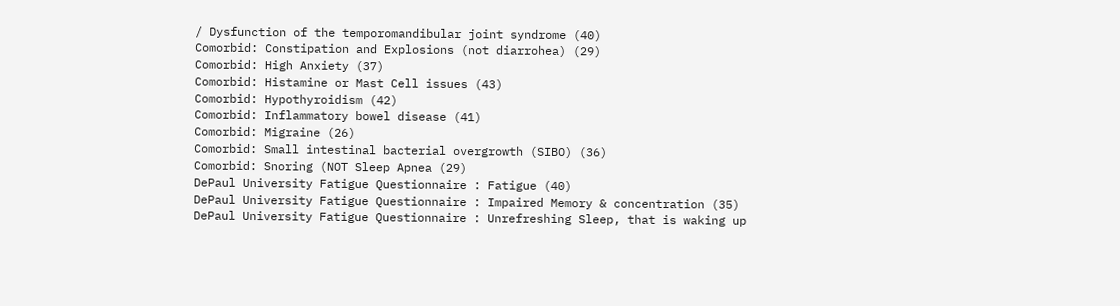/ Dysfunction of the temporomandibular joint syndrome (40)
Comorbid: Constipation and Explosions (not diarrohea) (29)
Comorbid: High Anxiety (37)
Comorbid: Histamine or Mast Cell issues (43)
Comorbid: Hypothyroidism (42)
Comorbid: Inflammatory bowel disease (41)
Comorbid: Migraine (26)
Comorbid: Small intestinal bacterial overgrowth (SIBO) (36)
Comorbid: Snoring (NOT Sleep Apnea (29)
DePaul University Fatigue Questionnaire : Fatigue (40)
DePaul University Fatigue Questionnaire : Impaired Memory & concentration (35)
DePaul University Fatigue Questionnaire : Unrefreshing Sleep, that is waking up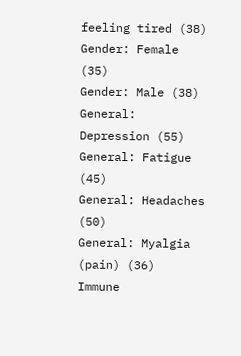feeling tired (38)
Gender: Female (35)
Gender: Male (38)
General: Depression (55)
General: Fatigue (45)
General: Headaches (50)
General: Myalgia (pain) (36)
Immune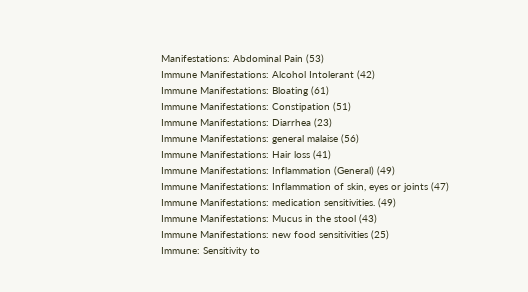Manifestations: Abdominal Pain (53)
Immune Manifestations: Alcohol Intolerant (42)
Immune Manifestations: Bloating (61)
Immune Manifestations: Constipation (51)
Immune Manifestations: Diarrhea (23)
Immune Manifestations: general malaise (56)
Immune Manifestations: Hair loss (41)
Immune Manifestations: Inflammation (General) (49)
Immune Manifestations: Inflammation of skin, eyes or joints (47)
Immune Manifestations: medication sensitivities. (49)
Immune Manifestations: Mucus in the stool (43)
Immune Manifestations: new food sensitivities (25)
Immune: Sensitivity to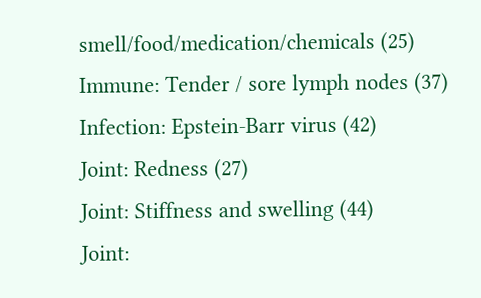smell/food/medication/chemicals (25)
Immune: Tender / sore lymph nodes (37)
Infection: Epstein-Barr virus (42)
Joint: Redness (27)
Joint: Stiffness and swelling (44)
Joint: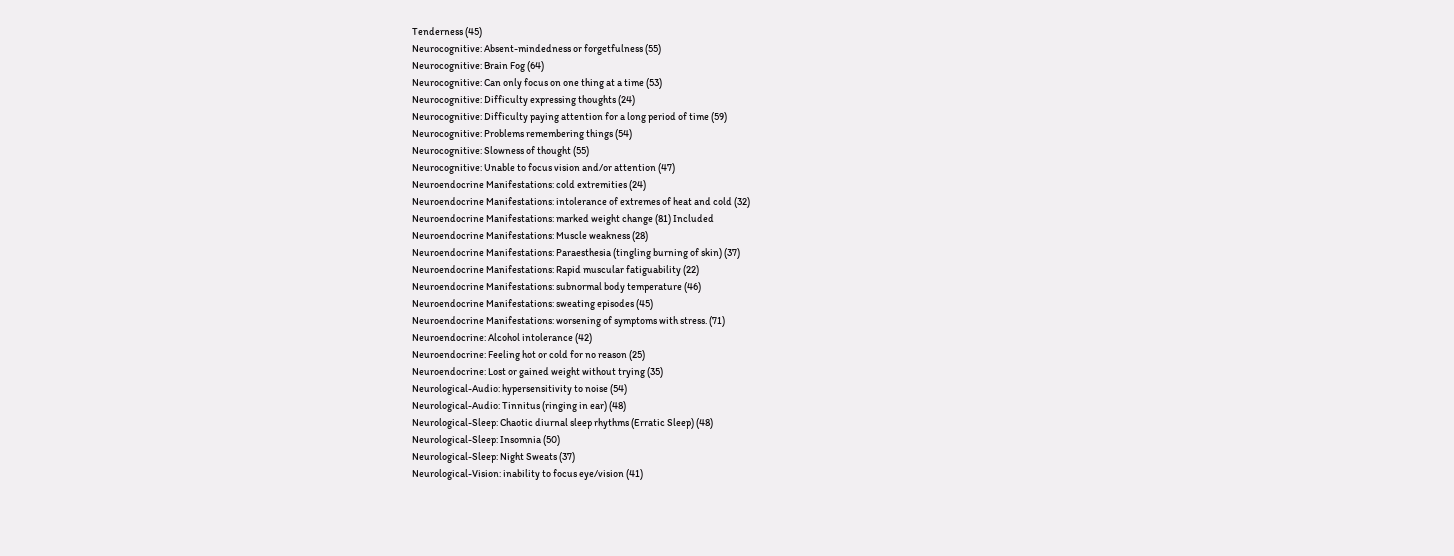Tenderness (45)
Neurocognitive: Absent-mindedness or forgetfulness (55)
Neurocognitive: Brain Fog (64)
Neurocognitive: Can only focus on one thing at a time (53)
Neurocognitive: Difficulty expressing thoughts (24)
Neurocognitive: Difficulty paying attention for a long period of time (59)
Neurocognitive: Problems remembering things (54)
Neurocognitive: Slowness of thought (55)
Neurocognitive: Unable to focus vision and/or attention (47)
Neuroendocrine Manifestations: cold extremities (24)
Neuroendocrine Manifestations: intolerance of extremes of heat and cold (32)
Neuroendocrine Manifestations: marked weight change (81) Included
Neuroendocrine Manifestations: Muscle weakness (28)
Neuroendocrine Manifestations: Paraesthesia (tingling burning of skin) (37)
Neuroendocrine Manifestations: Rapid muscular fatiguability (22)
Neuroendocrine Manifestations: subnormal body temperature (46)
Neuroendocrine Manifestations: sweating episodes (45)
Neuroendocrine Manifestations: worsening of symptoms with stress. (71)
Neuroendocrine: Alcohol intolerance (42)
Neuroendocrine: Feeling hot or cold for no reason (25)
Neuroendocrine: Lost or gained weight without trying (35)
Neurological-Audio: hypersensitivity to noise (54)
Neurological-Audio: Tinnitus (ringing in ear) (48)
Neurological-Sleep: Chaotic diurnal sleep rhythms (Erratic Sleep) (48)
Neurological-Sleep: Insomnia (50)
Neurological-Sleep: Night Sweats (37)
Neurological-Vision: inability to focus eye/vision (41)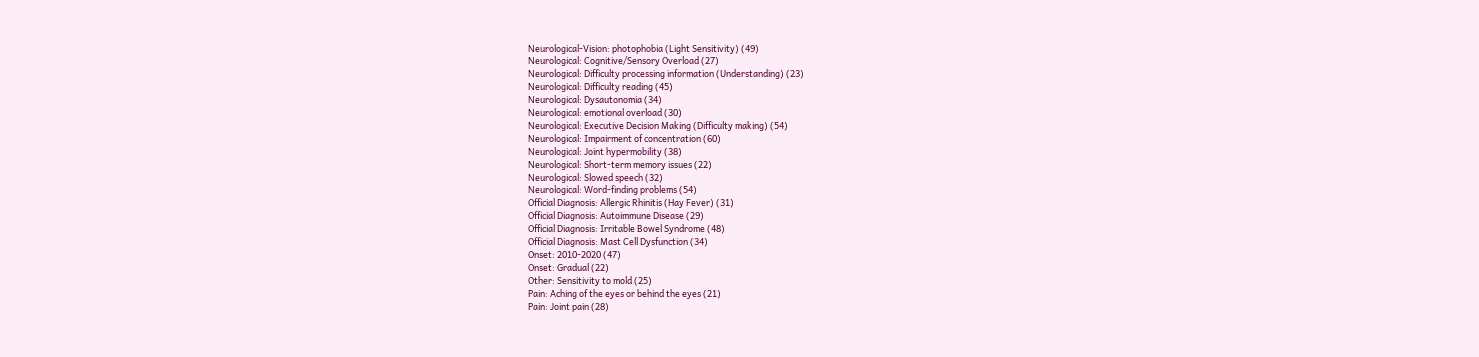Neurological-Vision: photophobia (Light Sensitivity) (49)
Neurological: Cognitive/Sensory Overload (27)
Neurological: Difficulty processing information (Understanding) (23)
Neurological: Difficulty reading (45)
Neurological: Dysautonomia (34)
Neurological: emotional overload (30)
Neurological: Executive Decision Making (Difficulty making) (54)
Neurological: Impairment of concentration (60)
Neurological: Joint hypermobility (38)
Neurological: Short-term memory issues (22)
Neurological: Slowed speech (32)
Neurological: Word-finding problems (54)
Official Diagnosis: Allergic Rhinitis (Hay Fever) (31)
Official Diagnosis: Autoimmune Disease (29)
Official Diagnosis: Irritable Bowel Syndrome (48)
Official Diagnosis: Mast Cell Dysfunction (34)
Onset: 2010-2020 (47)
Onset: Gradual (22)
Other: Sensitivity to mold (25)
Pain: Aching of the eyes or behind the eyes (21)
Pain: Joint pain (28)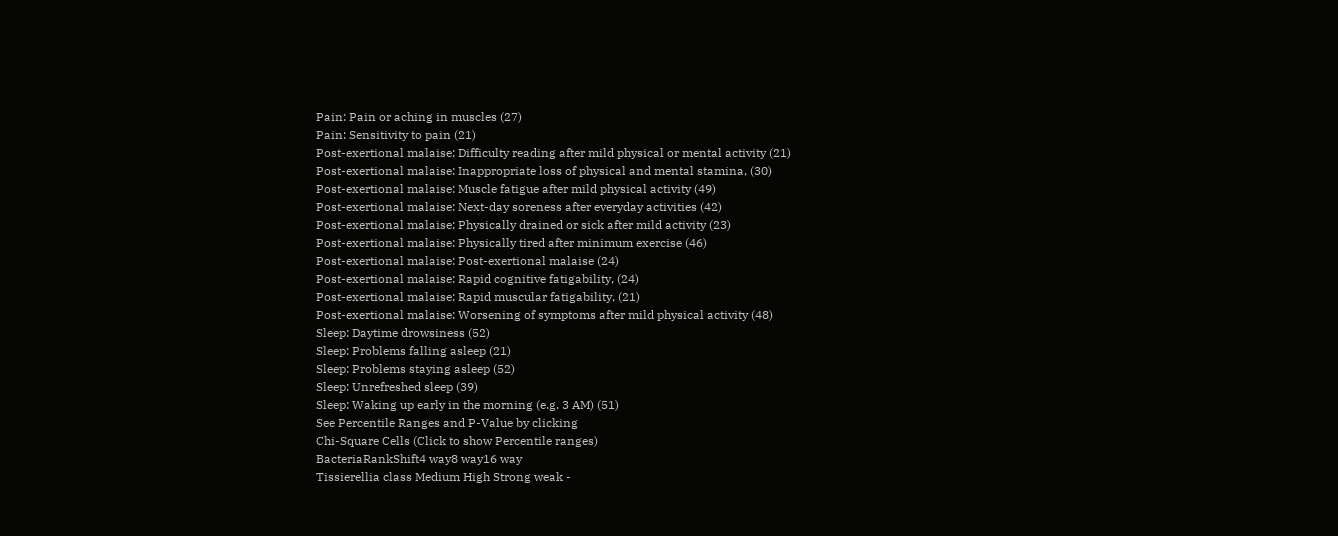Pain: Pain or aching in muscles (27)
Pain: Sensitivity to pain (21)
Post-exertional malaise: Difficulty reading after mild physical or mental activity (21)
Post-exertional malaise: Inappropriate loss of physical and mental stamina, (30)
Post-exertional malaise: Muscle fatigue after mild physical activity (49)
Post-exertional malaise: Next-day soreness after everyday activities (42)
Post-exertional malaise: Physically drained or sick after mild activity (23)
Post-exertional malaise: Physically tired after minimum exercise (46)
Post-exertional malaise: Post-exertional malaise (24)
Post-exertional malaise: Rapid cognitive fatigability, (24)
Post-exertional malaise: Rapid muscular fatigability, (21)
Post-exertional malaise: Worsening of symptoms after mild physical activity (48)
Sleep: Daytime drowsiness (52)
Sleep: Problems falling asleep (21)
Sleep: Problems staying asleep (52)
Sleep: Unrefreshed sleep (39)
Sleep: Waking up early in the morning (e.g. 3 AM) (51)
See Percentile Ranges and P-Value by clicking
Chi-Square Cells (Click to show Percentile ranges)
BacteriaRankShift4 way8 way16 way
Tissierellia class Medium High Strong weak -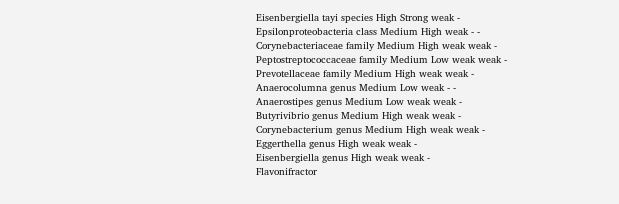Eisenbergiella tayi species High Strong weak -
Epsilonproteobacteria class Medium High weak - -
Corynebacteriaceae family Medium High weak weak -
Peptostreptococcaceae family Medium Low weak weak -
Prevotellaceae family Medium High weak weak -
Anaerocolumna genus Medium Low weak - -
Anaerostipes genus Medium Low weak weak -
Butyrivibrio genus Medium High weak weak -
Corynebacterium genus Medium High weak weak -
Eggerthella genus High weak weak -
Eisenbergiella genus High weak weak -
Flavonifractor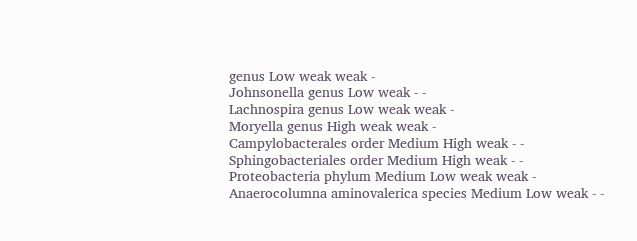genus Low weak weak -
Johnsonella genus Low weak - -
Lachnospira genus Low weak weak -
Moryella genus High weak weak -
Campylobacterales order Medium High weak - -
Sphingobacteriales order Medium High weak - -
Proteobacteria phylum Medium Low weak weak -
Anaerocolumna aminovalerica species Medium Low weak - -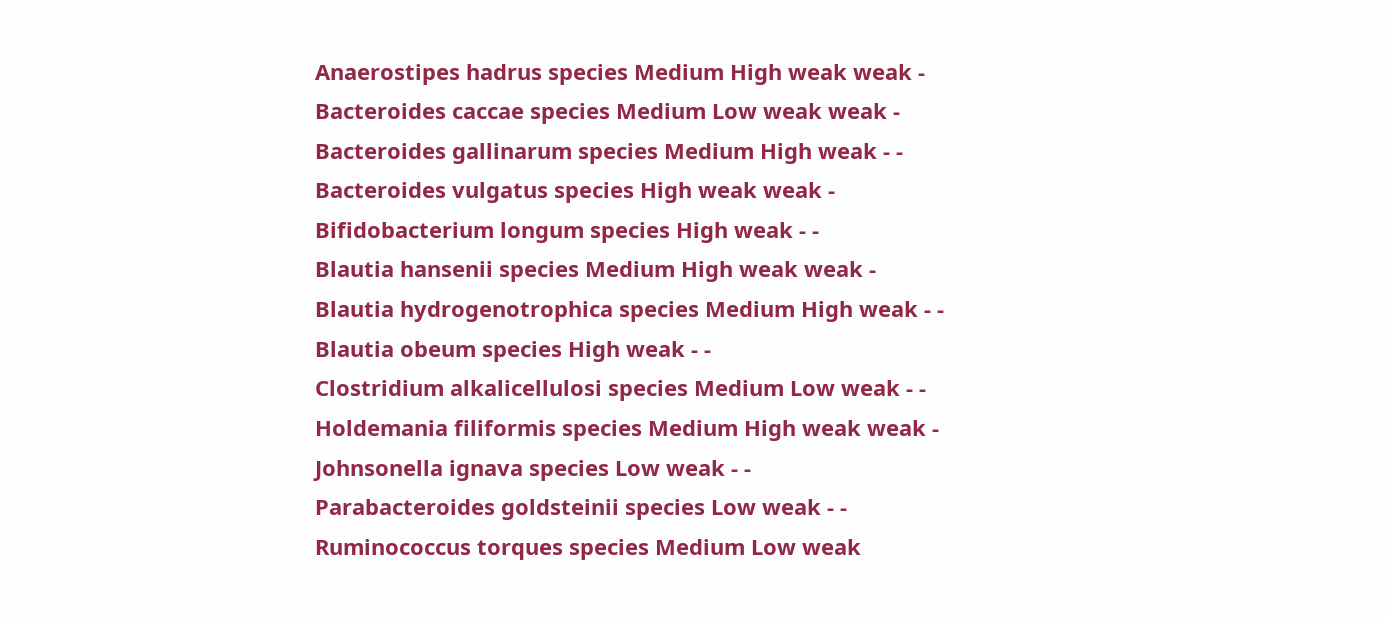Anaerostipes hadrus species Medium High weak weak -
Bacteroides caccae species Medium Low weak weak -
Bacteroides gallinarum species Medium High weak - -
Bacteroides vulgatus species High weak weak -
Bifidobacterium longum species High weak - -
Blautia hansenii species Medium High weak weak -
Blautia hydrogenotrophica species Medium High weak - -
Blautia obeum species High weak - -
Clostridium alkalicellulosi species Medium Low weak - -
Holdemania filiformis species Medium High weak weak -
Johnsonella ignava species Low weak - -
Parabacteroides goldsteinii species Low weak - -
Ruminococcus torques species Medium Low weak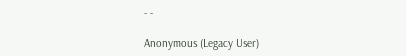- -

Anonymous (Legacy User)